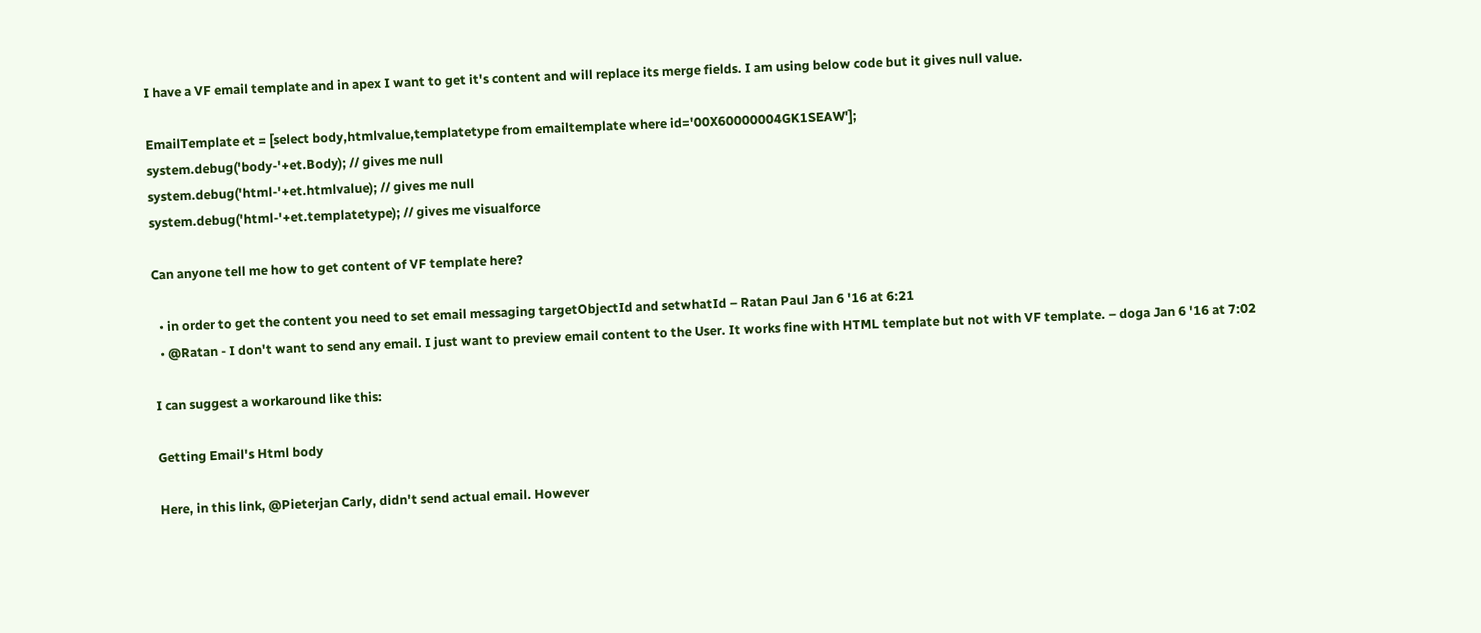I have a VF email template and in apex I want to get it's content and will replace its merge fields. I am using below code but it gives null value.

EmailTemplate et = [select body,htmlvalue,templatetype from emailtemplate where id='00X60000004GK1SEAW'];
system.debug('body-'+et.Body); // gives me null
system.debug('html-'+et.htmlvalue); // gives me null
system.debug('html-'+et.templatetype); // gives me visualforce

Can anyone tell me how to get content of VF template here?

  • in order to get the content you need to set email messaging targetObjectId and setwhatId – Ratan Paul Jan 6 '16 at 6:21
  • @Ratan - I don't want to send any email. I just want to preview email content to the User. It works fine with HTML template but not with VF template. – doga Jan 6 '16 at 7:02

I can suggest a workaround like this:

Getting Email's Html body

Here, in this link, @Pieterjan Carly, didn't send actual email. However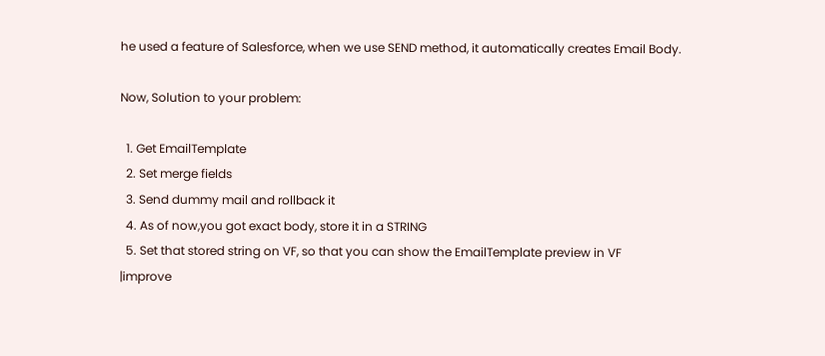he used a feature of Salesforce, when we use SEND method, it automatically creates Email Body.

Now, Solution to your problem:

  1. Get EmailTemplate
  2. Set merge fields
  3. Send dummy mail and rollback it
  4. As of now,you got exact body, store it in a STRING
  5. Set that stored string on VF, so that you can show the EmailTemplate preview in VF
|improve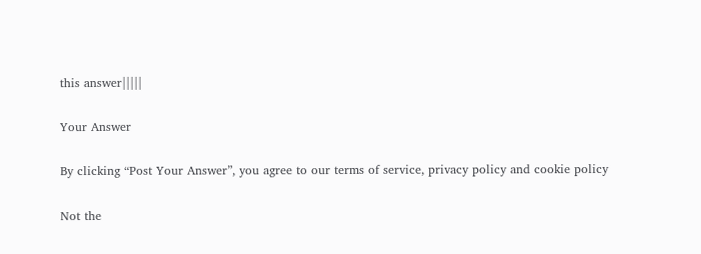this answer|||||

Your Answer

By clicking “Post Your Answer”, you agree to our terms of service, privacy policy and cookie policy

Not the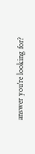answer you're looking for?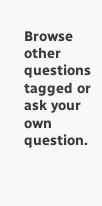Browse other questions tagged or ask your own question.